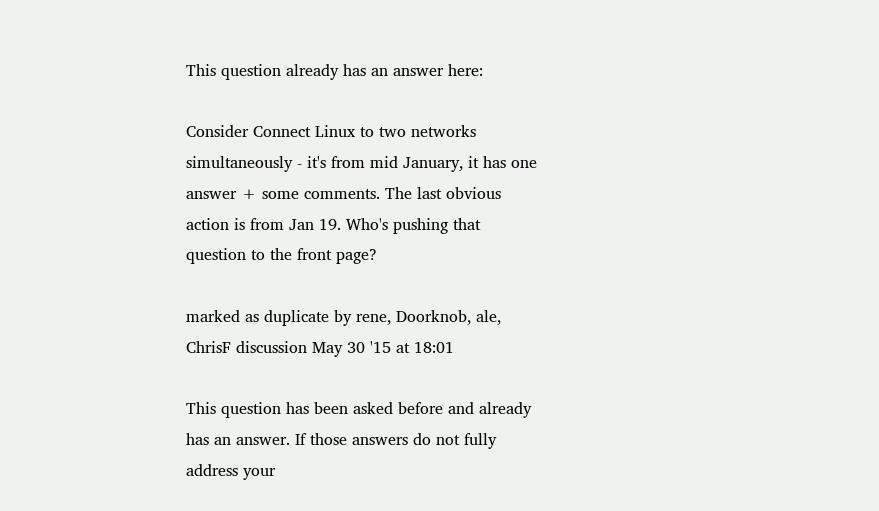This question already has an answer here:

Consider Connect Linux to two networks simultaneously - it's from mid January, it has one answer + some comments. The last obvious action is from Jan 19. Who's pushing that question to the front page?

marked as duplicate by rene, Doorknob, ale, ChrisF discussion May 30 '15 at 18:01

This question has been asked before and already has an answer. If those answers do not fully address your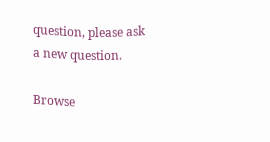question, please ask a new question.

Browse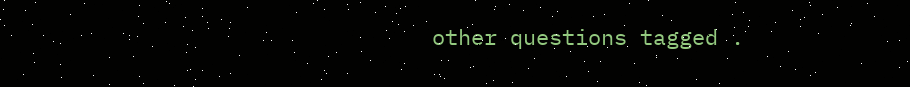other questions tagged .